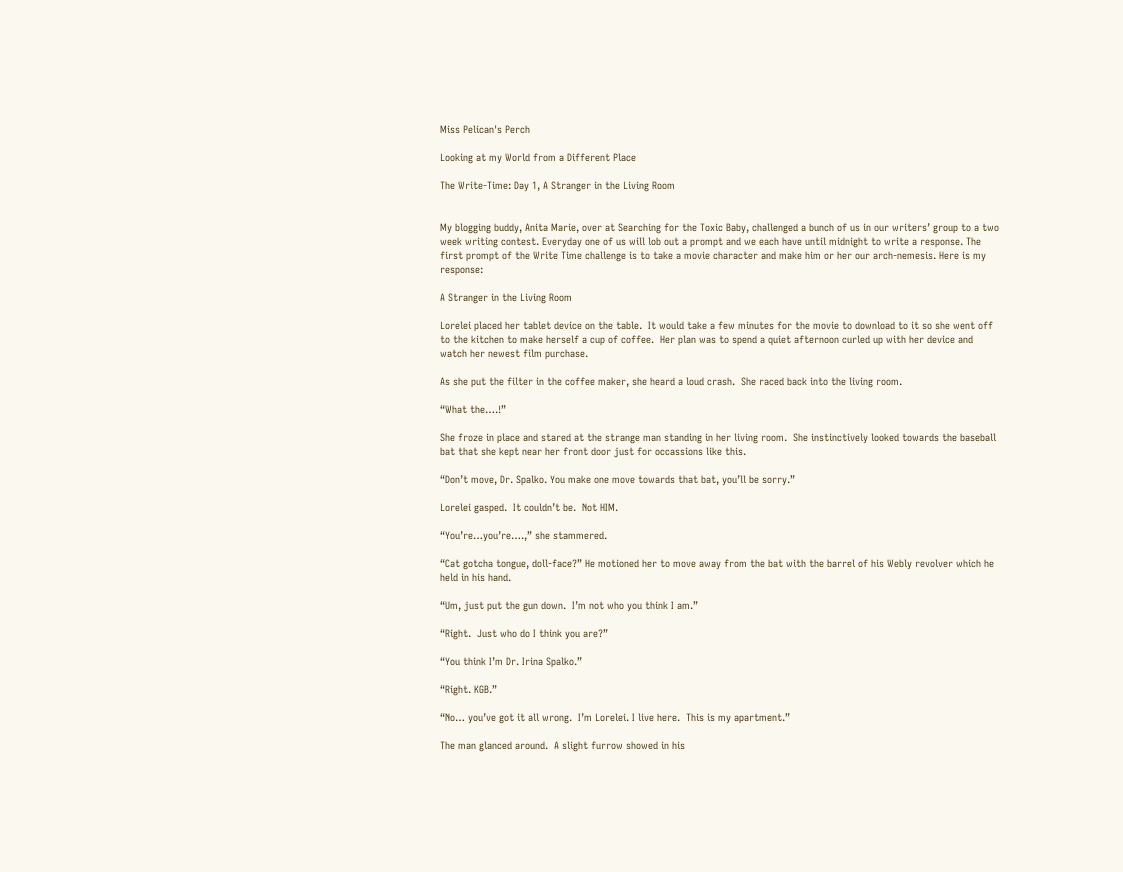Miss Pelican's Perch

Looking at my World from a Different Place

The Write-Time: Day 1, A Stranger in the Living Room


My blogging buddy, Anita Marie, over at Searching for the Toxic Baby, challenged a bunch of us in our writers’ group to a two week writing contest. Everyday one of us will lob out a prompt and we each have until midnight to write a response. The first prompt of the Write Time challenge is to take a movie character and make him or her our arch-nemesis. Here is my response:

A Stranger in the Living Room

Lorelei placed her tablet device on the table.  It would take a few minutes for the movie to download to it so she went off to the kitchen to make herself a cup of coffee.  Her plan was to spend a quiet afternoon curled up with her device and watch her newest film purchase.

As she put the filter in the coffee maker, she heard a loud crash.  She raced back into the living room.

“What the….!”

She froze in place and stared at the strange man standing in her living room.  She instinctively looked towards the baseball bat that she kept near her front door just for occassions like this.

“Don’t move, Dr. Spalko. You make one move towards that bat, you’ll be sorry.”

Lorelei gasped.  It couldn’t be.  Not HIM.

“You’re…you’re….,” she stammered.

“Cat gotcha tongue, doll-face?” He motioned her to move away from the bat with the barrel of his Webly revolver which he held in his hand.

“Um, just put the gun down.  I’m not who you think I am.”

“Right.  Just who do I think you are?”

“You think I’m Dr. Irina Spalko.”

“Right. KGB.”

“No… you’ve got it all wrong.  I’m Lorelei. I live here.  This is my apartment.”

The man glanced around.  A slight furrow showed in his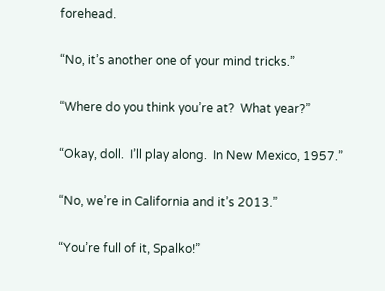forehead.

“No, it’s another one of your mind tricks.”

“Where do you think you’re at?  What year?”

“Okay, doll.  I’ll play along.  In New Mexico, 1957.”

“No, we’re in California and it’s 2013.”

“You’re full of it, Spalko!”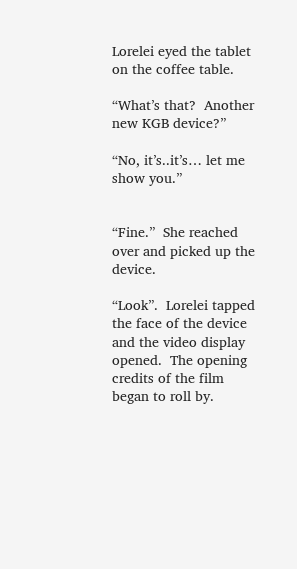Lorelei eyed the tablet on the coffee table.

“What’s that?  Another new KGB device?”

“No, it’s..it’s… let me show you.”


“Fine.”  She reached over and picked up the device.

“Look”.  Lorelei tapped the face of the device and the video display opened.  The opening credits of the film began to roll by.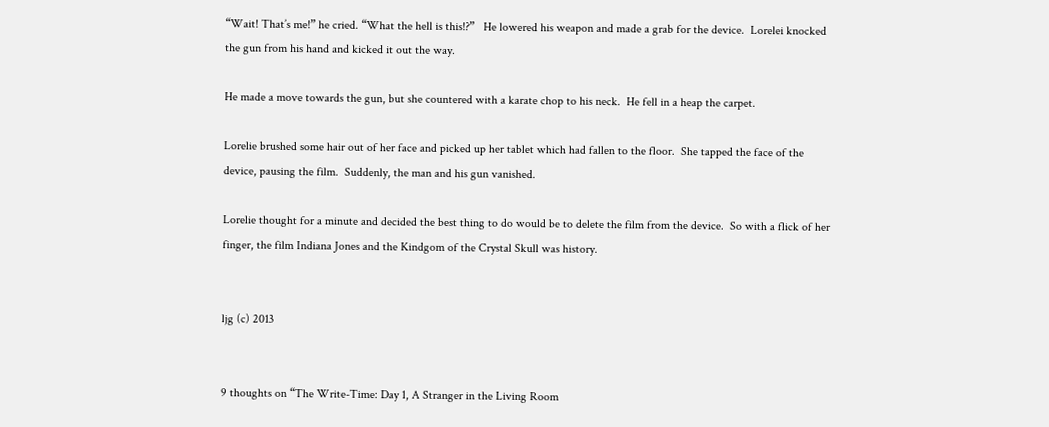“Wait! That’s me!” he cried. “What the hell is this!?”   He lowered his weapon and made a grab for the device.  Lorelei knocked the gun from his hand and kicked it out the way.

He made a move towards the gun, but she countered with a karate chop to his neck.  He fell in a heap the carpet.

Lorelie brushed some hair out of her face and picked up her tablet which had fallen to the floor.  She tapped the face of the device, pausing the film.  Suddenly, the man and his gun vanished.

Lorelie thought for a minute and decided the best thing to do would be to delete the film from the device.  So with a flick of her finger, the film Indiana Jones and the Kindgom of the Crystal Skull was history.


ljg (c) 2013


9 thoughts on “The Write-Time: Day 1, A Stranger in the Living Room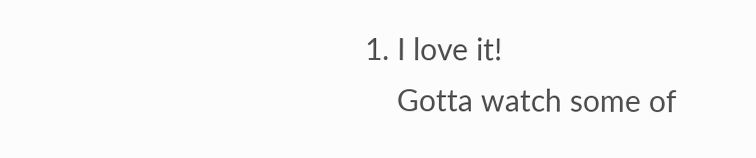1. I love it!
    Gotta watch some of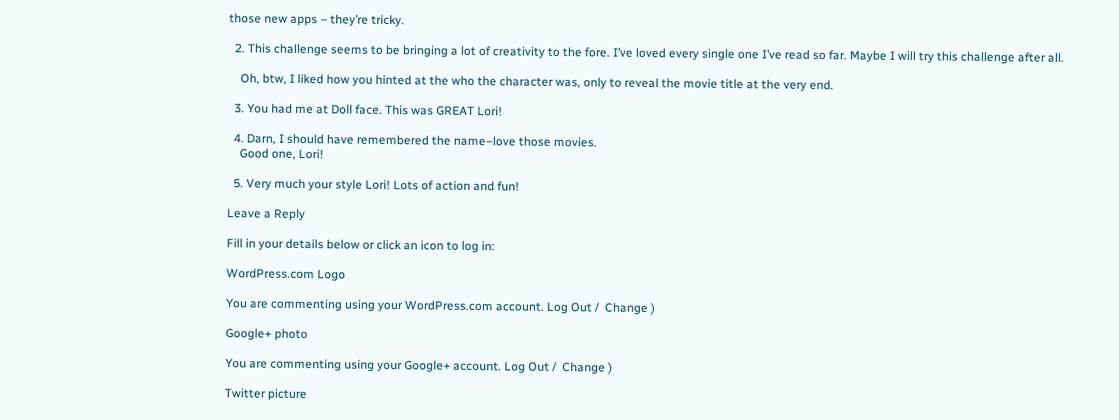those new apps – they’re tricky.

  2. This challenge seems to be bringing a lot of creativity to the fore. I’ve loved every single one I’ve read so far. Maybe I will try this challenge after all.

    Oh, btw, I liked how you hinted at the who the character was, only to reveal the movie title at the very end.

  3. You had me at Doll face. This was GREAT Lori!

  4. Darn, I should have remembered the name–love those movies.
    Good one, Lori!

  5. Very much your style Lori! Lots of action and fun!

Leave a Reply

Fill in your details below or click an icon to log in:

WordPress.com Logo

You are commenting using your WordPress.com account. Log Out /  Change )

Google+ photo

You are commenting using your Google+ account. Log Out /  Change )

Twitter picture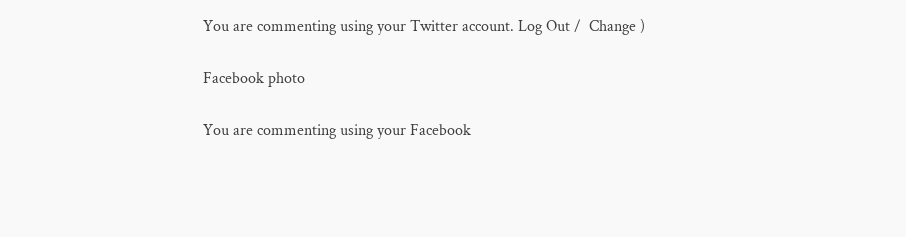You are commenting using your Twitter account. Log Out /  Change )

Facebook photo

You are commenting using your Facebook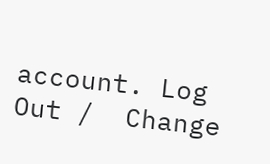account. Log Out /  Change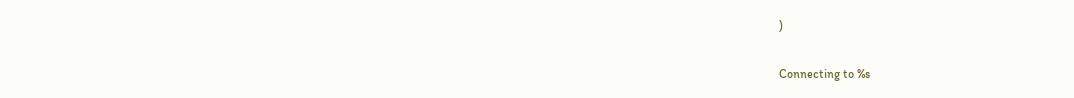)


Connecting to %s